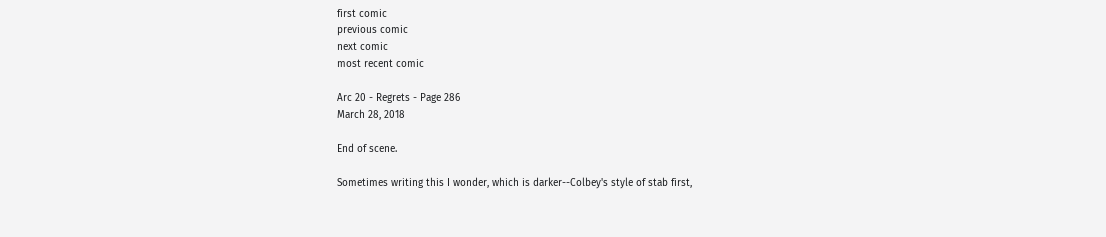first comic
previous comic
next comic
most recent comic

Arc 20 - Regrets - Page 286
March 28, 2018

End of scene.

Sometimes writing this I wonder, which is darker--Colbey's style of stab first,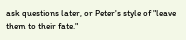ask questions later, or Peter's style of "leave them to their fate."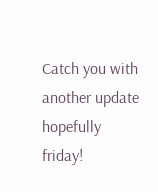Catch you with another update hopefully friday!